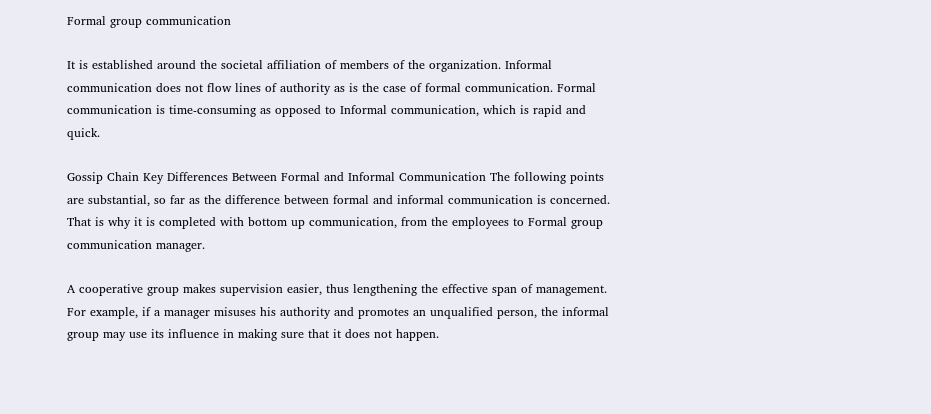Formal group communication

It is established around the societal affiliation of members of the organization. Informal communication does not flow lines of authority as is the case of formal communication. Formal communication is time-consuming as opposed to Informal communication, which is rapid and quick.

Gossip Chain Key Differences Between Formal and Informal Communication The following points are substantial, so far as the difference between formal and informal communication is concerned. That is why it is completed with bottom up communication, from the employees to Formal group communication manager.

A cooperative group makes supervision easier, thus lengthening the effective span of management. For example, if a manager misuses his authority and promotes an unqualified person, the informal group may use its influence in making sure that it does not happen.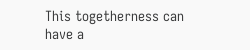This togetherness can have a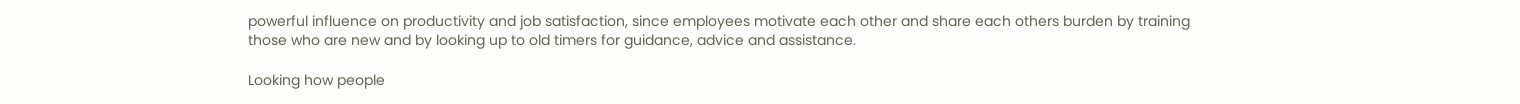powerful influence on productivity and job satisfaction, since employees motivate each other and share each others burden by training those who are new and by looking up to old timers for guidance, advice and assistance.

Looking how people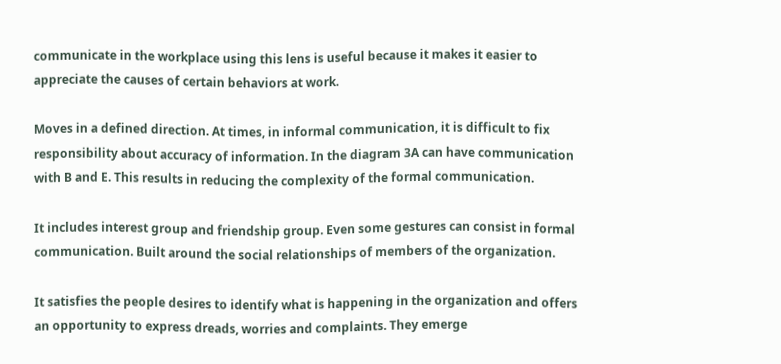communicate in the workplace using this lens is useful because it makes it easier to appreciate the causes of certain behaviors at work.

Moves in a defined direction. At times, in informal communication, it is difficult to fix responsibility about accuracy of information. In the diagram 3A can have communication with B and E. This results in reducing the complexity of the formal communication.

It includes interest group and friendship group. Even some gestures can consist in formal communication. Built around the social relationships of members of the organization.

It satisfies the people desires to identify what is happening in the organization and offers an opportunity to express dreads, worries and complaints. They emerge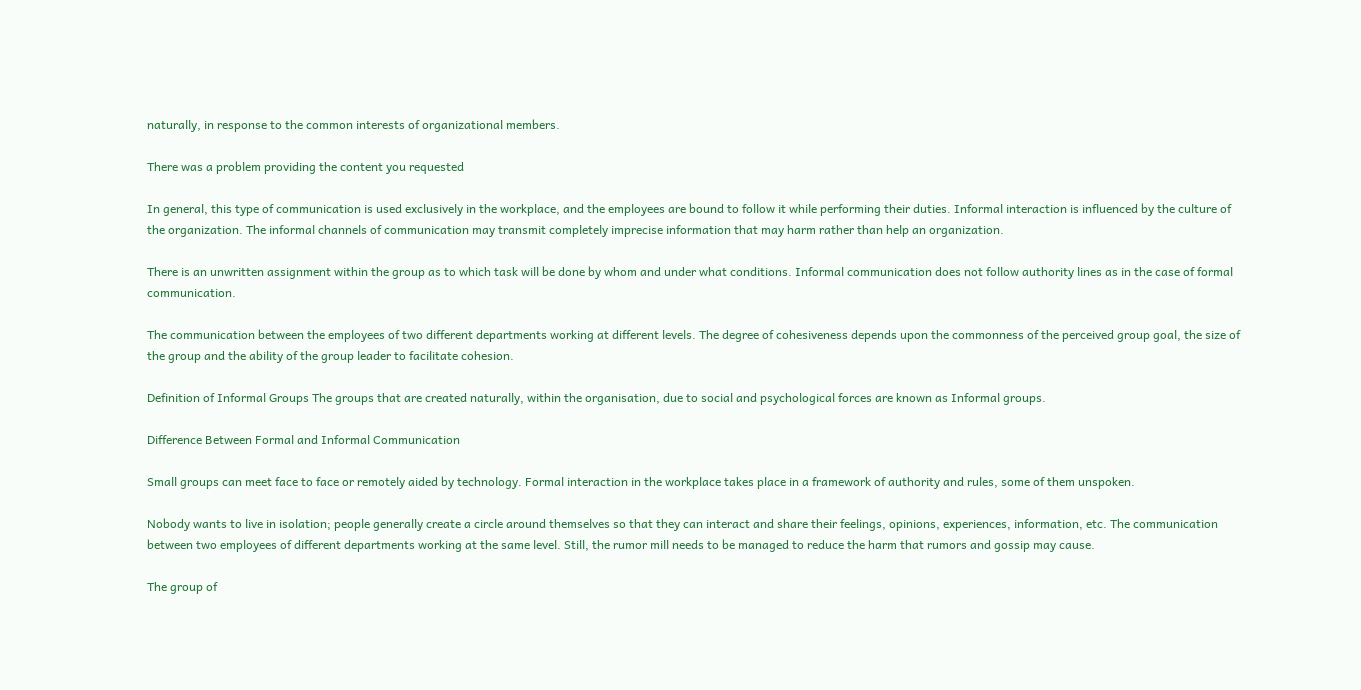naturally, in response to the common interests of organizational members.

There was a problem providing the content you requested

In general, this type of communication is used exclusively in the workplace, and the employees are bound to follow it while performing their duties. Informal interaction is influenced by the culture of the organization. The informal channels of communication may transmit completely imprecise information that may harm rather than help an organization.

There is an unwritten assignment within the group as to which task will be done by whom and under what conditions. Informal communication does not follow authority lines as in the case of formal communication.

The communication between the employees of two different departments working at different levels. The degree of cohesiveness depends upon the commonness of the perceived group goal, the size of the group and the ability of the group leader to facilitate cohesion.

Definition of Informal Groups The groups that are created naturally, within the organisation, due to social and psychological forces are known as Informal groups.

Difference Between Formal and Informal Communication

Small groups can meet face to face or remotely aided by technology. Formal interaction in the workplace takes place in a framework of authority and rules, some of them unspoken.

Nobody wants to live in isolation; people generally create a circle around themselves so that they can interact and share their feelings, opinions, experiences, information, etc. The communication between two employees of different departments working at the same level. Still, the rumor mill needs to be managed to reduce the harm that rumors and gossip may cause.

The group of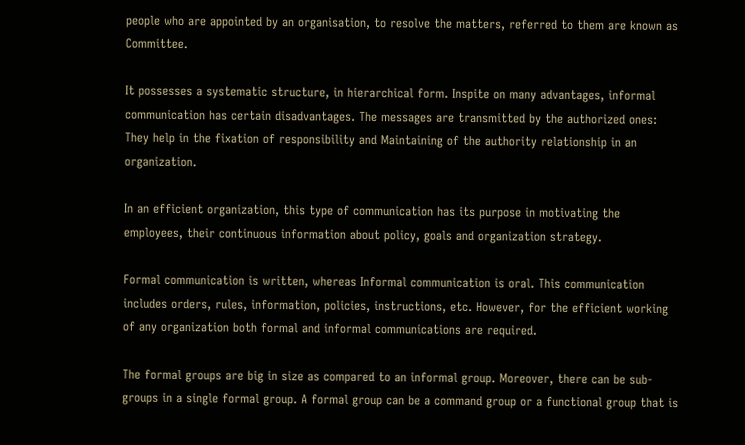people who are appointed by an organisation, to resolve the matters, referred to them are known as Committee.

It possesses a systematic structure, in hierarchical form. Inspite on many advantages, informal communication has certain disadvantages. The messages are transmitted by the authorized ones: They help in the fixation of responsibility and Maintaining of the authority relationship in an organization.

In an efficient organization, this type of communication has its purpose in motivating the employees, their continuous information about policy, goals and organization strategy.

Formal communication is written, whereas Informal communication is oral. This communication includes orders, rules, information, policies, instructions, etc. However, for the efficient working of any organization both formal and informal communications are required.

The formal groups are big in size as compared to an informal group. Moreover, there can be sub-groups in a single formal group. A formal group can be a command group or a functional group that is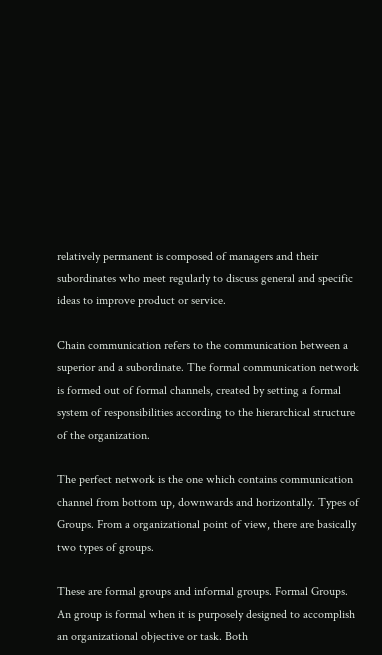relatively permanent is composed of managers and their subordinates who meet regularly to discuss general and specific ideas to improve product or service.

Chain communication refers to the communication between a superior and a subordinate. The formal communication network is formed out of formal channels, created by setting a formal system of responsibilities according to the hierarchical structure of the organization.

The perfect network is the one which contains communication channel from bottom up, downwards and horizontally. Types of Groups. From a organizational point of view, there are basically two types of groups.

These are formal groups and informal groups. Formal Groups. An group is formal when it is purposely designed to accomplish an organizational objective or task. Both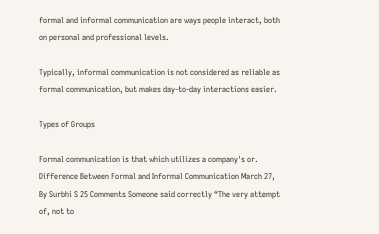formal and informal communication are ways people interact, both on personal and professional levels.

Typically, informal communication is not considered as reliable as formal communication, but makes day-to-day interactions easier.

Types of Groups

Formal communication is that which utilizes a company's or. Difference Between Formal and Informal Communication March 27, By Surbhi S 25 Comments Someone said correctly “The very attempt of, not to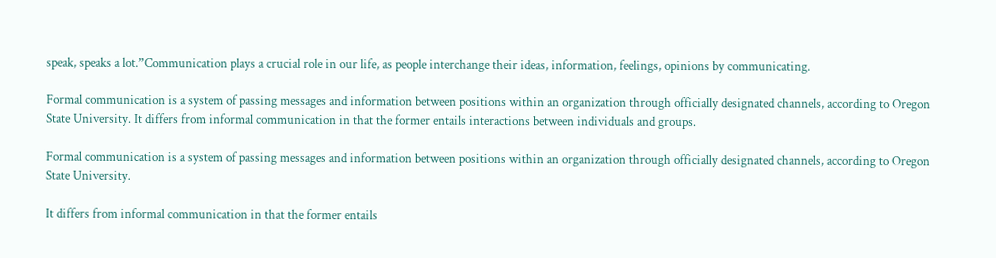speak, speaks a lot.”Communication plays a crucial role in our life, as people interchange their ideas, information, feelings, opinions by communicating.

Formal communication is a system of passing messages and information between positions within an organization through officially designated channels, according to Oregon State University. It differs from informal communication in that the former entails interactions between individuals and groups.

Formal communication is a system of passing messages and information between positions within an organization through officially designated channels, according to Oregon State University.

It differs from informal communication in that the former entails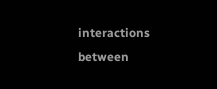interactions between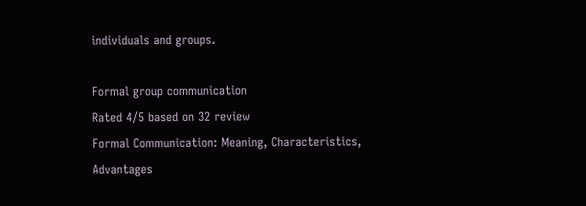individuals and groups.

Formal group communication
Rated 4/5 based on 32 review
Formal Communication: Meaning, Characteristics, Advantages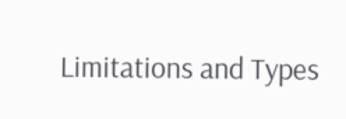Limitations and Types